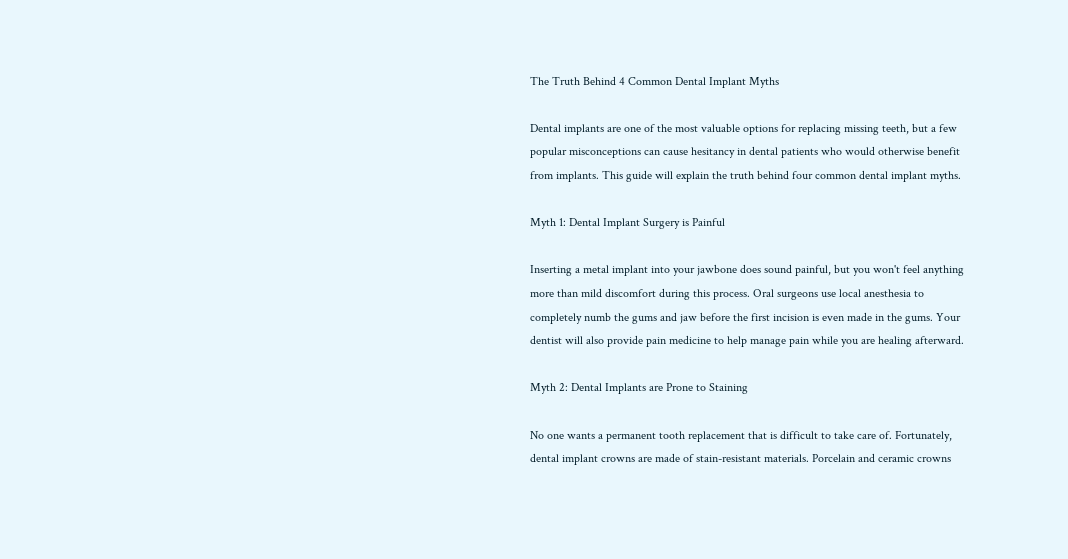The Truth Behind 4 Common Dental Implant Myths

Dental implants are one of the most valuable options for replacing missing teeth, but a few popular misconceptions can cause hesitancy in dental patients who would otherwise benefit from implants. This guide will explain the truth behind four common dental implant myths.

Myth 1: Dental Implant Surgery is Painful

Inserting a metal implant into your jawbone does sound painful, but you won't feel anything more than mild discomfort during this process. Oral surgeons use local anesthesia to completely numb the gums and jaw before the first incision is even made in the gums. Your dentist will also provide pain medicine to help manage pain while you are healing afterward.

Myth 2: Dental Implants are Prone to Staining

No one wants a permanent tooth replacement that is difficult to take care of. Fortunately, dental implant crowns are made of stain-resistant materials. Porcelain and ceramic crowns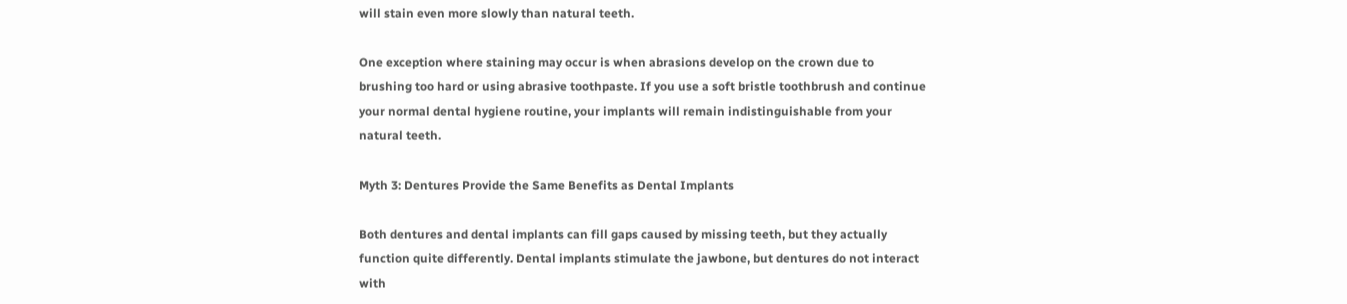will stain even more slowly than natural teeth.

One exception where staining may occur is when abrasions develop on the crown due to brushing too hard or using abrasive toothpaste. If you use a soft bristle toothbrush and continue your normal dental hygiene routine, your implants will remain indistinguishable from your natural teeth.

Myth 3: Dentures Provide the Same Benefits as Dental Implants

Both dentures and dental implants can fill gaps caused by missing teeth, but they actually function quite differently. Dental implants stimulate the jawbone, but dentures do not interact with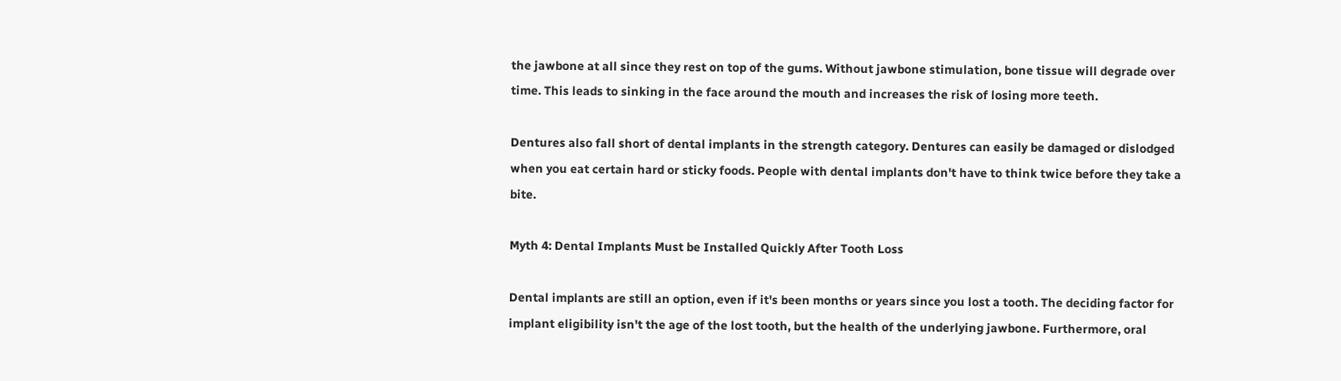the jawbone at all since they rest on top of the gums. Without jawbone stimulation, bone tissue will degrade over time. This leads to sinking in the face around the mouth and increases the risk of losing more teeth.

Dentures also fall short of dental implants in the strength category. Dentures can easily be damaged or dislodged when you eat certain hard or sticky foods. People with dental implants don't have to think twice before they take a bite.

Myth 4: Dental Implants Must be Installed Quickly After Tooth Loss

Dental implants are still an option, even if it's been months or years since you lost a tooth. The deciding factor for implant eligibility isn't the age of the lost tooth, but the health of the underlying jawbone. Furthermore, oral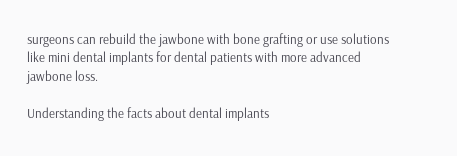surgeons can rebuild the jawbone with bone grafting or use solutions like mini dental implants for dental patients with more advanced jawbone loss.

Understanding the facts about dental implants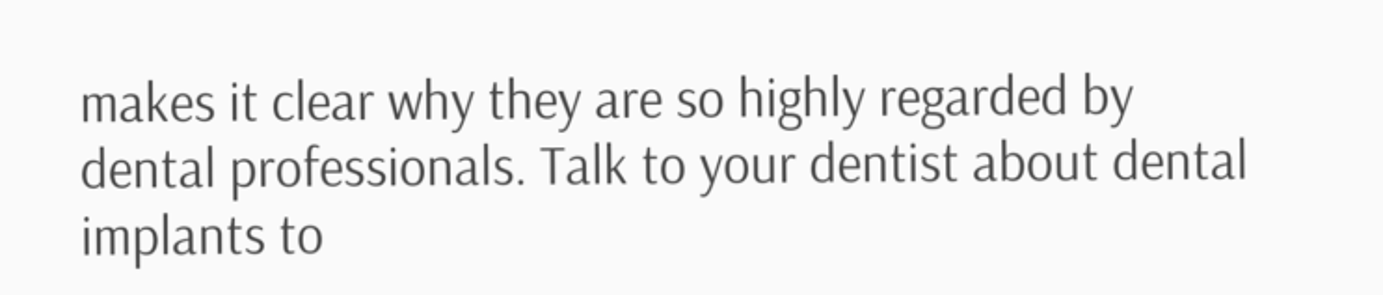makes it clear why they are so highly regarded by dental professionals. Talk to your dentist about dental implants to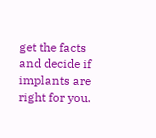get the facts and decide if implants are right for you.